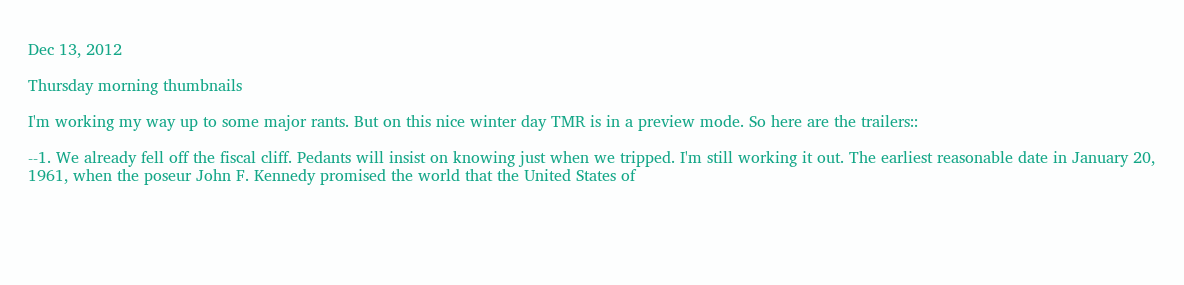Dec 13, 2012

Thursday morning thumbnails

I'm working my way up to some major rants. But on this nice winter day TMR is in a preview mode. So here are the trailers::

--1. We already fell off the fiscal cliff. Pedants will insist on knowing just when we tripped. I'm still working it out. The earliest reasonable date in January 20, 1961, when the poseur John F. Kennedy promised the world that the United States of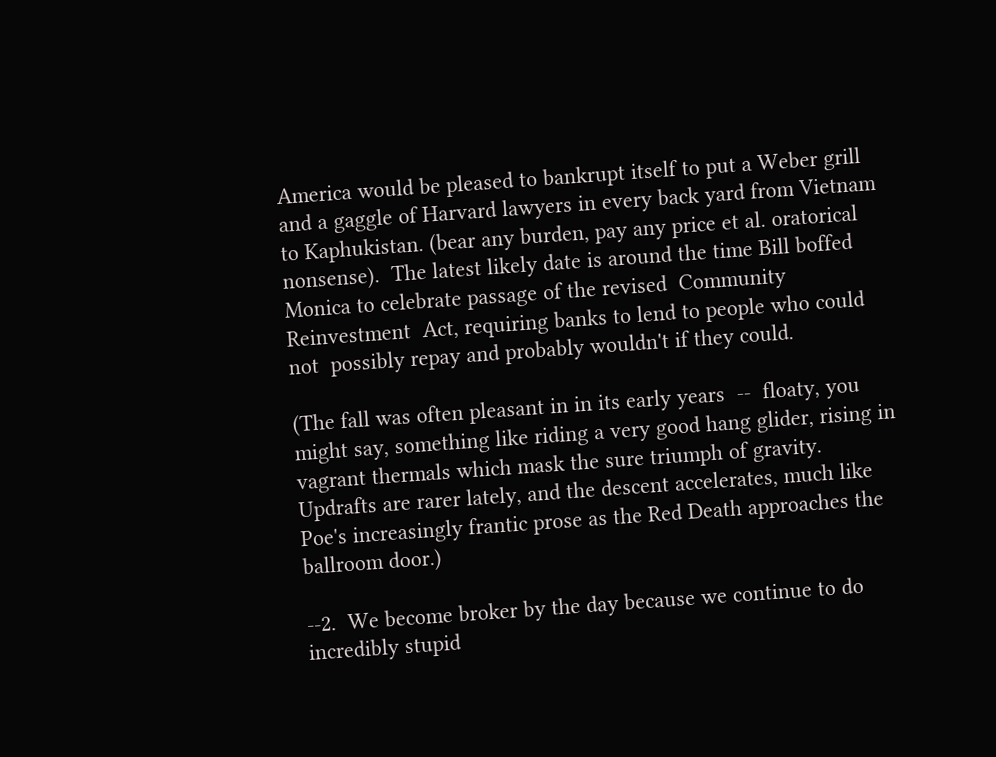America would be pleased to bankrupt itself to put a Weber grill and a gaggle of Harvard lawyers in every back yard from Vietnam to Kaphukistan. (bear any burden, pay any price et al. oratorical nonsense).  The latest likely date is around the time Bill boffed Monica to celebrate passage of the revised  Community Reinvestment  Act, requiring banks to lend to people who could not  possibly repay and probably wouldn't if they could.

(The fall was often pleasant in in its early years  --  floaty, you might say, something like riding a very good hang glider, rising in vagrant thermals which mask the sure triumph of gravity.  Updrafts are rarer lately, and the descent accelerates, much like Poe's increasingly frantic prose as the Red Death approaches the ballroom door.)

--2.  We become broker by the day because we continue to do incredibly stupid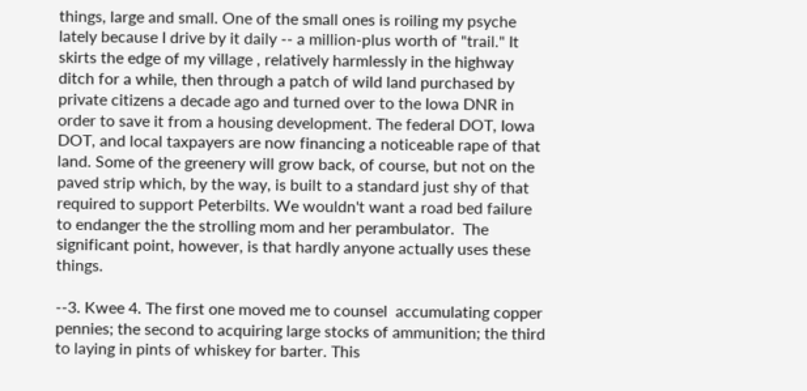things, large and small. One of the small ones is roiling my psyche lately because I drive by it daily -- a million-plus worth of "trail." It skirts the edge of my village , relatively harmlessly in the highway ditch for a while, then through a patch of wild land purchased by private citizens a decade ago and turned over to the Iowa DNR in order to save it from a housing development. The federal DOT, Iowa DOT, and local taxpayers are now financing a noticeable rape of that land. Some of the greenery will grow back, of course, but not on the paved strip which, by the way, is built to a standard just shy of that required to support Peterbilts. We wouldn't want a road bed failure to endanger the the strolling mom and her perambulator.  The significant point, however, is that hardly anyone actually uses these things.

--3. Kwee 4. The first one moved me to counsel  accumulating copper pennies; the second to acquiring large stocks of ammunition; the third to laying in pints of whiskey for barter. This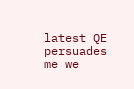latest QE persuades me we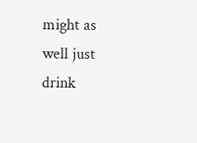might as well just drink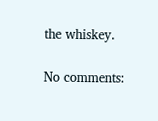the whiskey.

No comments: